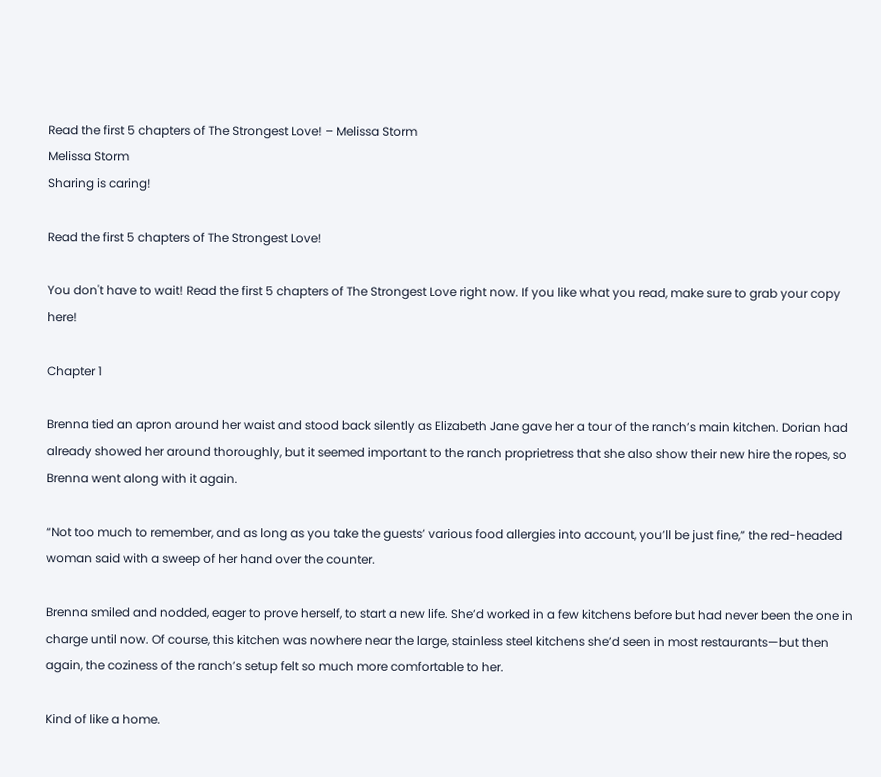Read the first 5 chapters of The Strongest Love! – Melissa Storm
Melissa Storm
Sharing is caring!

Read the first 5 chapters of The Strongest Love!

You don't have to wait! Read the first 5 chapters of The Strongest Love right now. If you like what you read, make sure to grab your copy here!

Chapter 1

Brenna tied an apron around her waist and stood back silently as Elizabeth Jane gave her a tour of the ranch’s main kitchen. Dorian had already showed her around thoroughly, but it seemed important to the ranch proprietress that she also show their new hire the ropes, so Brenna went along with it again.

“Not too much to remember, and as long as you take the guests’ various food allergies into account, you’ll be just fine,” the red-headed woman said with a sweep of her hand over the counter.

Brenna smiled and nodded, eager to prove herself, to start a new life. She’d worked in a few kitchens before but had never been the one in charge until now. Of course, this kitchen was nowhere near the large, stainless steel kitchens she’d seen in most restaurants—but then again, the coziness of the ranch’s setup felt so much more comfortable to her.

Kind of like a home.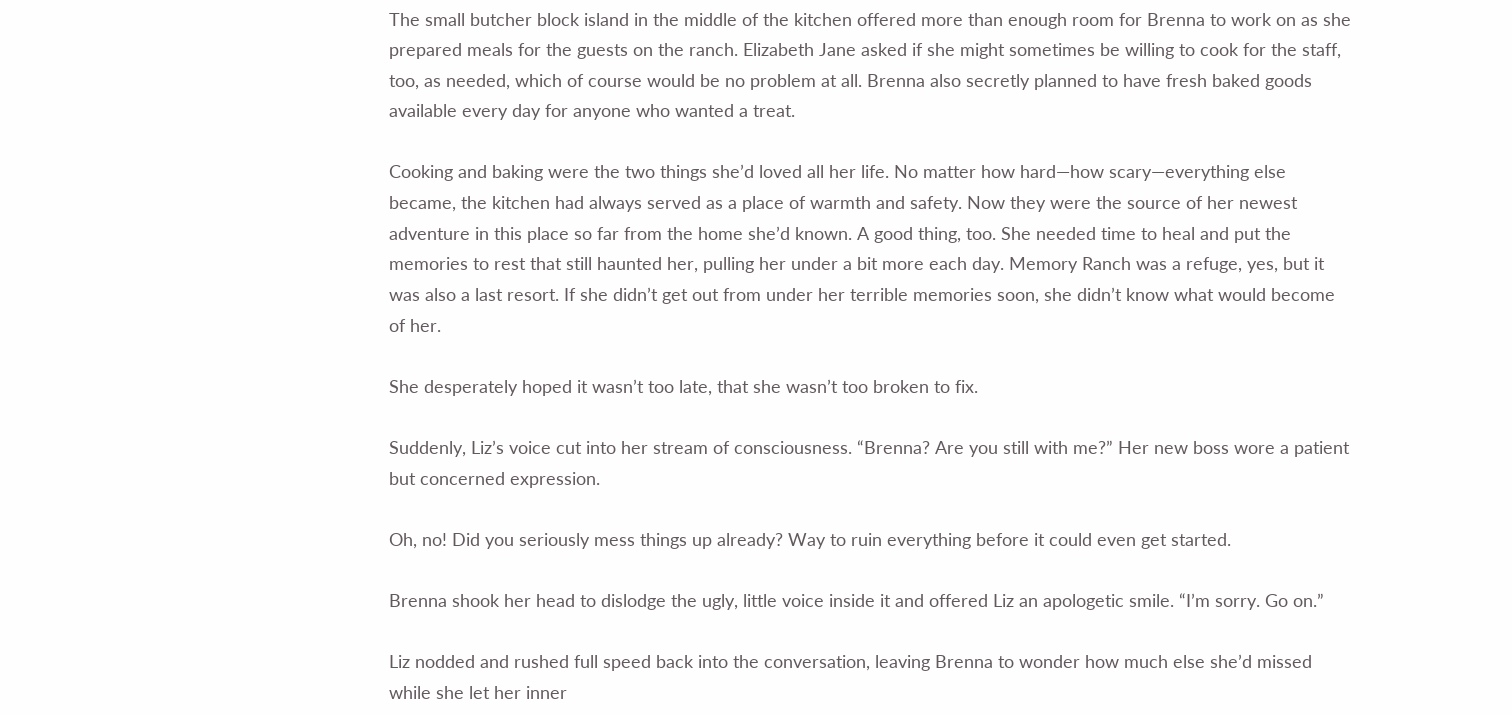The small butcher block island in the middle of the kitchen offered more than enough room for Brenna to work on as she prepared meals for the guests on the ranch. Elizabeth Jane asked if she might sometimes be willing to cook for the staff, too, as needed, which of course would be no problem at all. Brenna also secretly planned to have fresh baked goods available every day for anyone who wanted a treat.

Cooking and baking were the two things she’d loved all her life. No matter how hard—how scary—everything else became, the kitchen had always served as a place of warmth and safety. Now they were the source of her newest adventure in this place so far from the home she’d known. A good thing, too. She needed time to heal and put the memories to rest that still haunted her, pulling her under a bit more each day. Memory Ranch was a refuge, yes, but it was also a last resort. If she didn’t get out from under her terrible memories soon, she didn’t know what would become of her.

She desperately hoped it wasn’t too late, that she wasn’t too broken to fix.

Suddenly, Liz’s voice cut into her stream of consciousness. “Brenna? Are you still with me?” Her new boss wore a patient but concerned expression.

Oh, no! Did you seriously mess things up already? Way to ruin everything before it could even get started.

Brenna shook her head to dislodge the ugly, little voice inside it and offered Liz an apologetic smile. “I’m sorry. Go on.”

Liz nodded and rushed full speed back into the conversation, leaving Brenna to wonder how much else she’d missed while she let her inner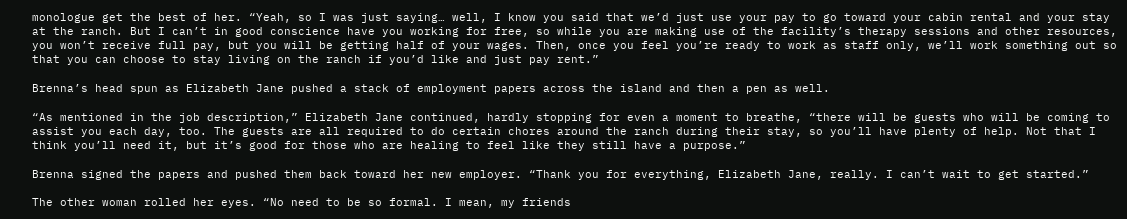monologue get the best of her. “Yeah, so I was just saying… well, I know you said that we’d just use your pay to go toward your cabin rental and your stay at the ranch. But I can’t in good conscience have you working for free, so while you are making use of the facility’s therapy sessions and other resources, you won’t receive full pay, but you will be getting half of your wages. Then, once you feel you’re ready to work as staff only, we’ll work something out so that you can choose to stay living on the ranch if you’d like and just pay rent.”

Brenna’s head spun as Elizabeth Jane pushed a stack of employment papers across the island and then a pen as well.

“As mentioned in the job description,” Elizabeth Jane continued, hardly stopping for even a moment to breathe, “there will be guests who will be coming to assist you each day, too. The guests are all required to do certain chores around the ranch during their stay, so you’ll have plenty of help. Not that I think you’ll need it, but it’s good for those who are healing to feel like they still have a purpose.”

Brenna signed the papers and pushed them back toward her new employer. “Thank you for everything, Elizabeth Jane, really. I can’t wait to get started.”

The other woman rolled her eyes. “No need to be so formal. I mean, my friends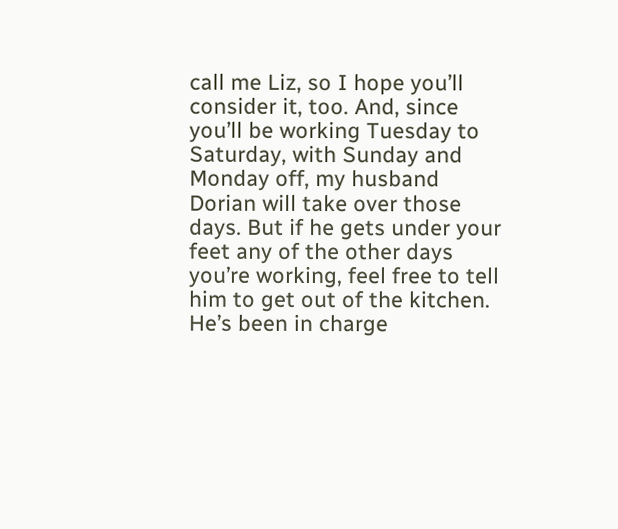call me Liz, so I hope you’ll consider it, too. And, since you’ll be working Tuesday to Saturday, with Sunday and Monday off, my husband Dorian will take over those days. But if he gets under your feet any of the other days you’re working, feel free to tell him to get out of the kitchen. He’s been in charge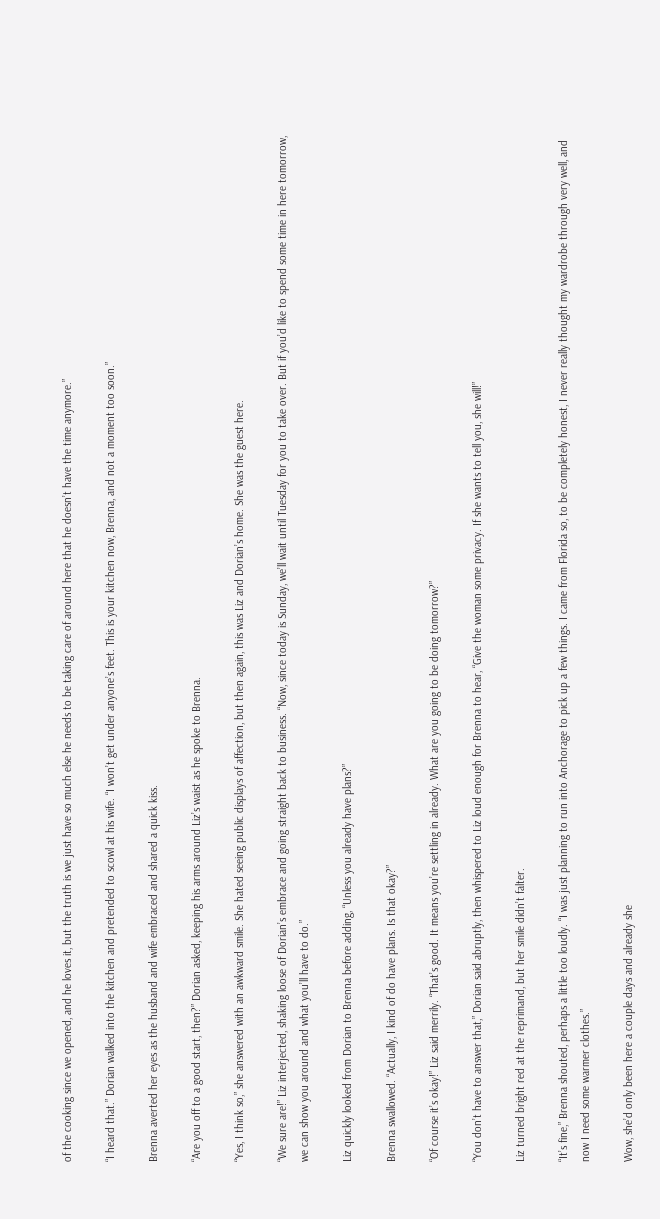of the cooking since we opened, and he loves it, but the truth is we just have so much else he needs to be taking care of around here that he doesn’t have the time anymore.”

“I heard that.” Dorian walked into the kitchen and pretended to scowl at his wife. “I won’t get under anyone’s feet. This is your kitchen now, Brenna, and not a moment too soon.”

Brenna averted her eyes as the husband and wife embraced and shared a quick kiss.

“Are you off to a good start, then?” Dorian asked, keeping his arms around Liz’s waist as he spoke to Brenna.

“Yes, I think so,” she answered with an awkward smile. She hated seeing public displays of affection, but then again, this was Liz and Dorian’s home. She was the guest here.

“We sure are!” Liz interjected, shaking loose of Dorian’s embrace and going straight back to business. “Now, since today is Sunday, we’ll wait until Tuesday for you to take over. But if you’d like to spend some time in here tomorrow, we can show you around and what you’ll have to do.”

Liz quickly looked from Dorian to Brenna before adding, “Unless you already have plans?”

Brenna swallowed. “Actually, I kind of do have plans. Is that okay?”

“Of course it’s okay!” Liz said merrily. “That’s good. It means you’re settling in already. What are you going to be doing tomorrow?”

“You don’t have to answer that,” Dorian said abruptly, then whispered to Liz loud enough for Brenna to hear, “Give the woman some privacy. If she wants to tell you, she will!”

Liz turned bright red at the reprimand, but her smile didn’t falter.

“It’s fine,” Brenna shouted, perhaps a little too loudly. “I was just planning to run into Anchorage to pick up a few things. I came from Florida so, to be completely honest, I never really thought my wardrobe through very well, and now I need some warmer clothes.”

Wow, she’d only been here a couple days and already she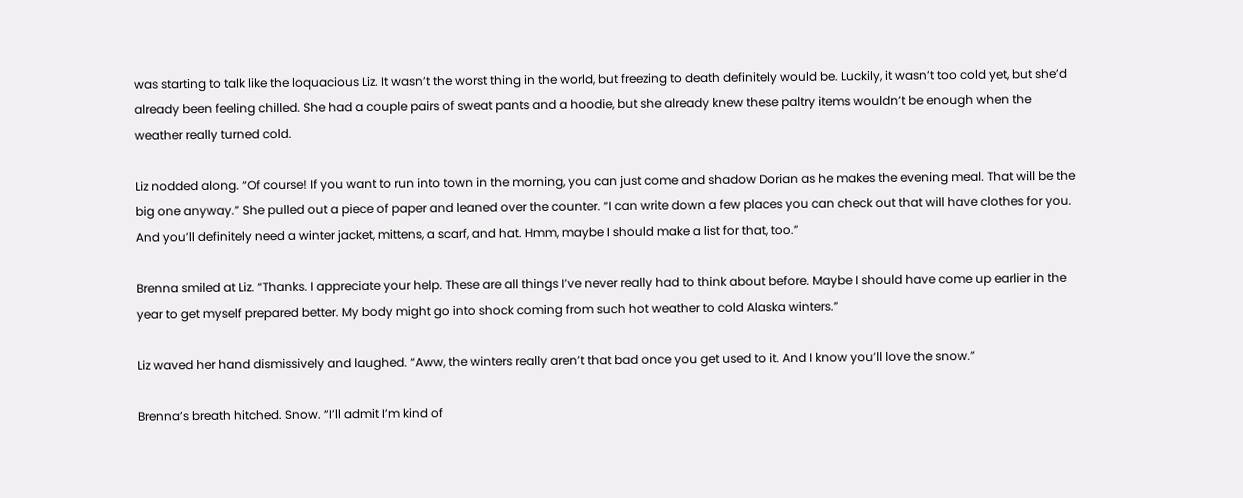was starting to talk like the loquacious Liz. It wasn’t the worst thing in the world, but freezing to death definitely would be. Luckily, it wasn’t too cold yet, but she’d already been feeling chilled. She had a couple pairs of sweat pants and a hoodie, but she already knew these paltry items wouldn’t be enough when the weather really turned cold.

Liz nodded along. “Of course! If you want to run into town in the morning, you can just come and shadow Dorian as he makes the evening meal. That will be the big one anyway.” She pulled out a piece of paper and leaned over the counter. “I can write down a few places you can check out that will have clothes for you. And you’ll definitely need a winter jacket, mittens, a scarf, and hat. Hmm, maybe I should make a list for that, too.”

Brenna smiled at Liz. “Thanks. I appreciate your help. These are all things I’ve never really had to think about before. Maybe I should have come up earlier in the year to get myself prepared better. My body might go into shock coming from such hot weather to cold Alaska winters.”

Liz waved her hand dismissively and laughed. “Aww, the winters really aren’t that bad once you get used to it. And I know you’ll love the snow.”

Brenna’s breath hitched. Snow. “I’ll admit I’m kind of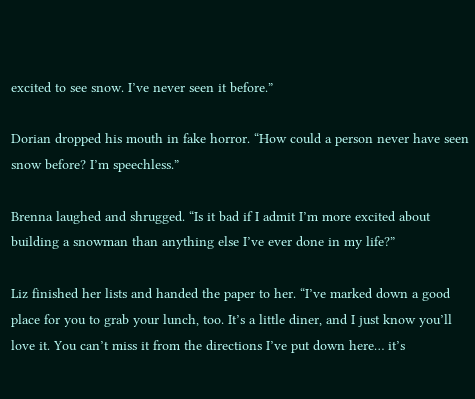excited to see snow. I’ve never seen it before.”

Dorian dropped his mouth in fake horror. “How could a person never have seen snow before? I’m speechless.”

Brenna laughed and shrugged. “Is it bad if I admit I’m more excited about building a snowman than anything else I’ve ever done in my life?”

Liz finished her lists and handed the paper to her. “I’ve marked down a good place for you to grab your lunch, too. It’s a little diner, and I just know you’ll love it. You can’t miss it from the directions I’ve put down here… it’s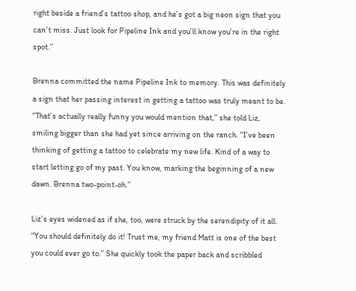right beside a friend’s tattoo shop, and he’s got a big neon sign that you can’t miss. Just look for Pipeline Ink and you’ll know you’re in the right spot.”

Brenna committed the name Pipeline Ink to memory. This was definitely a sign that her passing interest in getting a tattoo was truly meant to be. “That’s actually really funny you would mention that,” she told Liz, smiling bigger than she had yet since arriving on the ranch. “I’ve been thinking of getting a tattoo to celebrate my new life. Kind of a way to start letting go of my past. You know, marking the beginning of a new dawn. Brenna two-point-oh.”

Liz’s eyes widened as if she, too, were struck by the serendipity of it all. “You should definitely do it! Trust me, my friend Matt is one of the best you could ever go to.” She quickly took the paper back and scribbled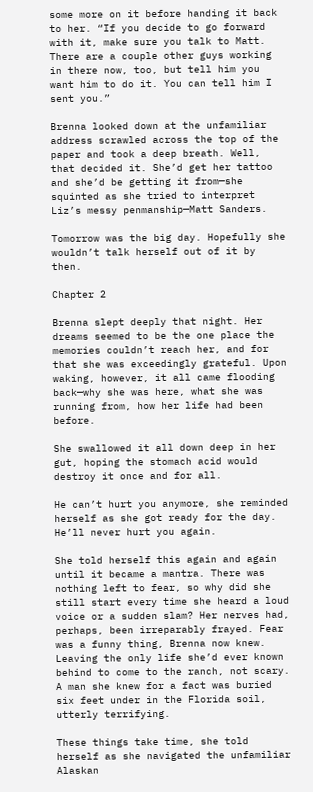some more on it before handing it back to her. “If you decide to go forward with it, make sure you talk to Matt. There are a couple other guys working in there now, too, but tell him you want him to do it. You can tell him I sent you.”

Brenna looked down at the unfamiliar address scrawled across the top of the paper and took a deep breath. Well, that decided it. She’d get her tattoo and she’d be getting it from—she squinted as she tried to interpret Liz’s messy penmanship—Matt Sanders.

Tomorrow was the big day. Hopefully she wouldn’t talk herself out of it by then.

Chapter 2

Brenna slept deeply that night. Her dreams seemed to be the one place the memories couldn’t reach her, and for that she was exceedingly grateful. Upon waking, however, it all came flooding back—why she was here, what she was running from, how her life had been before.

She swallowed it all down deep in her gut, hoping the stomach acid would destroy it once and for all.

He can’t hurt you anymore, she reminded herself as she got ready for the day. He’ll never hurt you again.

She told herself this again and again until it became a mantra. There was nothing left to fear, so why did she still start every time she heard a loud voice or a sudden slam? Her nerves had, perhaps, been irreparably frayed. Fear was a funny thing, Brenna now knew. Leaving the only life she’d ever known behind to come to the ranch, not scary. A man she knew for a fact was buried six feet under in the Florida soil, utterly terrifying.

These things take time, she told herself as she navigated the unfamiliar Alaskan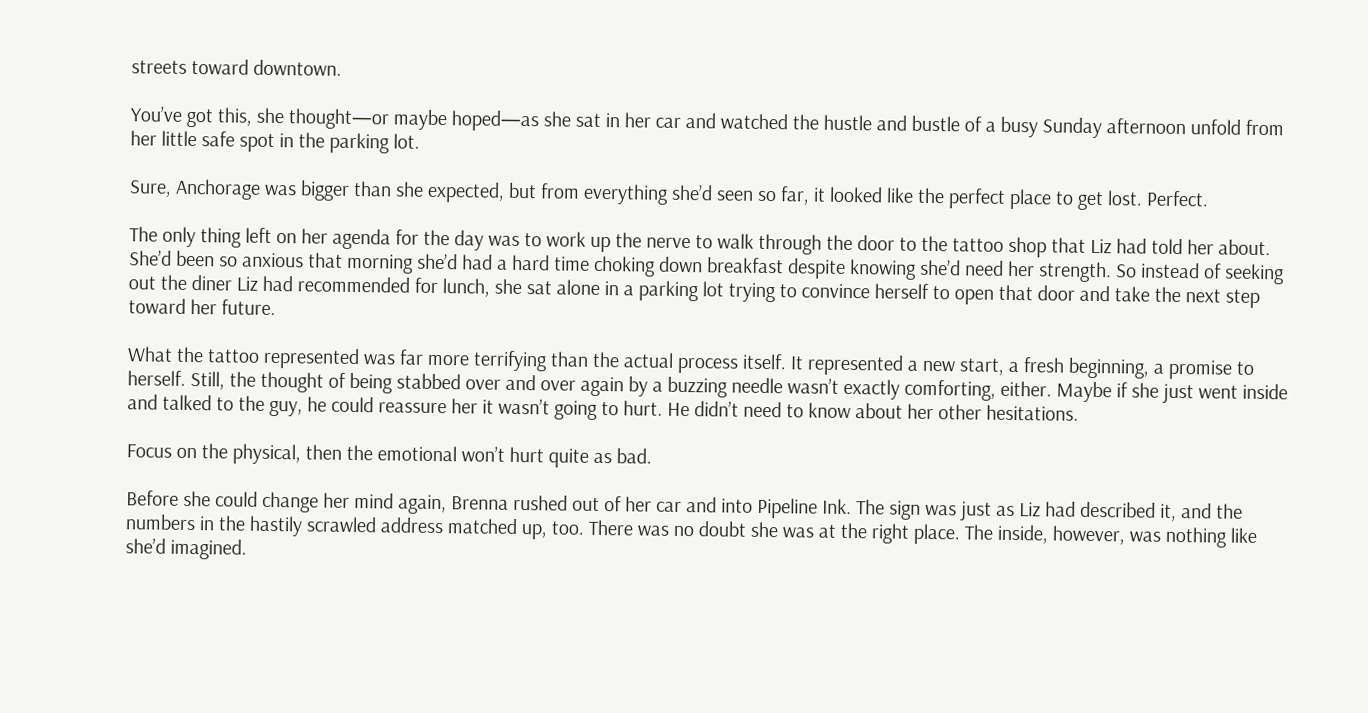streets toward downtown.

You’ve got this, she thought—or maybe hoped—as she sat in her car and watched the hustle and bustle of a busy Sunday afternoon unfold from her little safe spot in the parking lot.

Sure, Anchorage was bigger than she expected, but from everything she’d seen so far, it looked like the perfect place to get lost. Perfect.

The only thing left on her agenda for the day was to work up the nerve to walk through the door to the tattoo shop that Liz had told her about. She’d been so anxious that morning she’d had a hard time choking down breakfast despite knowing she’d need her strength. So instead of seeking out the diner Liz had recommended for lunch, she sat alone in a parking lot trying to convince herself to open that door and take the next step toward her future.

What the tattoo represented was far more terrifying than the actual process itself. It represented a new start, a fresh beginning, a promise to herself. Still, the thought of being stabbed over and over again by a buzzing needle wasn’t exactly comforting, either. Maybe if she just went inside and talked to the guy, he could reassure her it wasn’t going to hurt. He didn’t need to know about her other hesitations.

Focus on the physical, then the emotional won’t hurt quite as bad.

Before she could change her mind again, Brenna rushed out of her car and into Pipeline Ink. The sign was just as Liz had described it, and the numbers in the hastily scrawled address matched up, too. There was no doubt she was at the right place. The inside, however, was nothing like she’d imagined.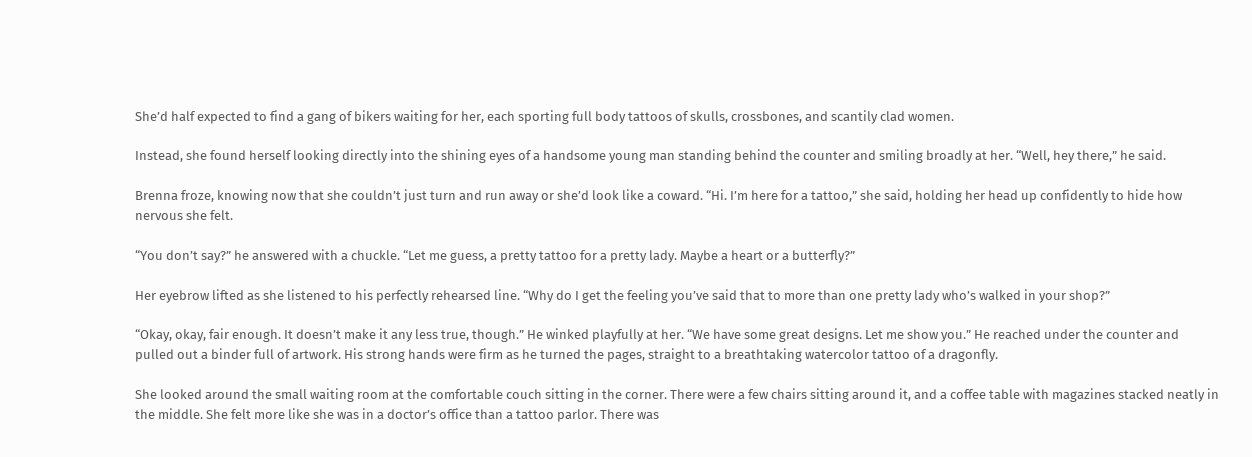She’d half expected to find a gang of bikers waiting for her, each sporting full body tattoos of skulls, crossbones, and scantily clad women.

Instead, she found herself looking directly into the shining eyes of a handsome young man standing behind the counter and smiling broadly at her. “Well, hey there,” he said.

Brenna froze, knowing now that she couldn’t just turn and run away or she’d look like a coward. “Hi. I’m here for a tattoo,” she said, holding her head up confidently to hide how nervous she felt.

“You don’t say?” he answered with a chuckle. “Let me guess, a pretty tattoo for a pretty lady. Maybe a heart or a butterfly?”

Her eyebrow lifted as she listened to his perfectly rehearsed line. “Why do I get the feeling you’ve said that to more than one pretty lady who’s walked in your shop?”

“Okay, okay, fair enough. It doesn’t make it any less true, though.” He winked playfully at her. “We have some great designs. Let me show you.” He reached under the counter and pulled out a binder full of artwork. His strong hands were firm as he turned the pages, straight to a breathtaking watercolor tattoo of a dragonfly.

She looked around the small waiting room at the comfortable couch sitting in the corner. There were a few chairs sitting around it, and a coffee table with magazines stacked neatly in the middle. She felt more like she was in a doctor’s office than a tattoo parlor. There was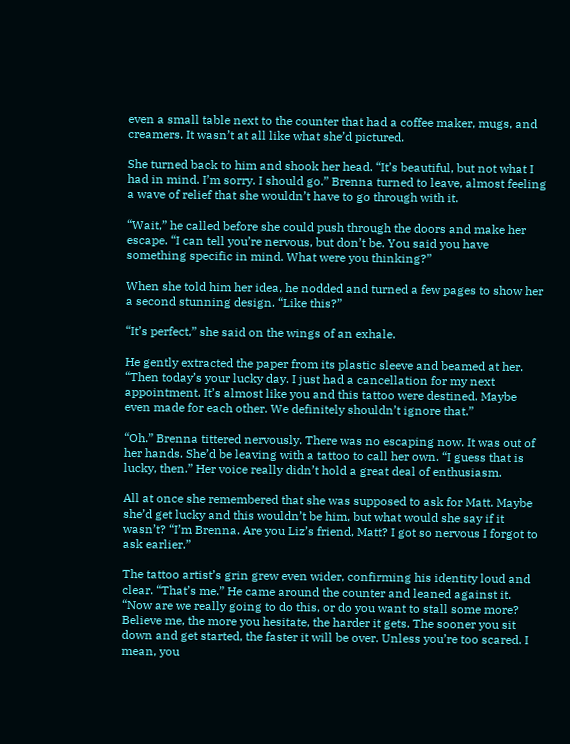even a small table next to the counter that had a coffee maker, mugs, and creamers. It wasn’t at all like what she’d pictured.

She turned back to him and shook her head. “It’s beautiful, but not what I had in mind. I’m sorry. I should go.” Brenna turned to leave, almost feeling a wave of relief that she wouldn’t have to go through with it.

“Wait,” he called before she could push through the doors and make her escape. “I can tell you’re nervous, but don’t be. You said you have something specific in mind. What were you thinking?”

When she told him her idea, he nodded and turned a few pages to show her a second stunning design. “Like this?”

“It’s perfect,” she said on the wings of an exhale.

He gently extracted the paper from its plastic sleeve and beamed at her. “Then today’s your lucky day. I just had a cancellation for my next appointment. It’s almost like you and this tattoo were destined. Maybe even made for each other. We definitely shouldn’t ignore that.”

“Oh.” Brenna tittered nervously. There was no escaping now. It was out of her hands. She’d be leaving with a tattoo to call her own. “I guess that is lucky, then.” Her voice really didn’t hold a great deal of enthusiasm.

All at once she remembered that she was supposed to ask for Matt. Maybe she’d get lucky and this wouldn’t be him, but what would she say if it wasn’t? “I’m Brenna. Are you Liz’s friend, Matt? I got so nervous I forgot to ask earlier.”

The tattoo artist’s grin grew even wider, confirming his identity loud and clear. “That’s me.” He came around the counter and leaned against it. “Now are we really going to do this, or do you want to stall some more? Believe me, the more you hesitate, the harder it gets. The sooner you sit down and get started, the faster it will be over. Unless you’re too scared. I mean, you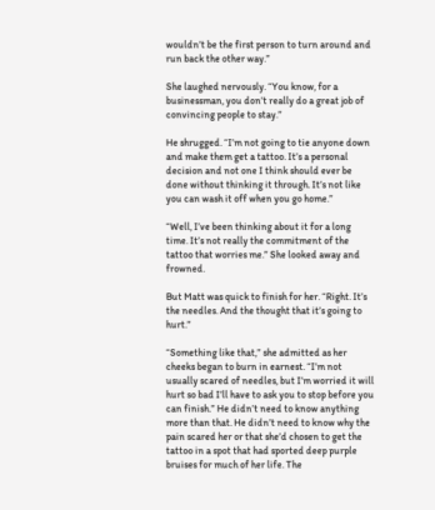wouldn’t be the first person to turn around and run back the other way.”

She laughed nervously. “You know, for a businessman, you don’t really do a great job of convincing people to stay.”

He shrugged. “I’m not going to tie anyone down and make them get a tattoo. It’s a personal decision and not one I think should ever be done without thinking it through. It’s not like you can wash it off when you go home.”

“Well, I’ve been thinking about it for a long time. It’s not really the commitment of the tattoo that worries me.” She looked away and frowned.

But Matt was quick to finish for her. “Right. It’s the needles. And the thought that it’s going to hurt.”

“Something like that,” she admitted as her cheeks began to burn in earnest. “I’m not usually scared of needles, but I’m worried it will hurt so bad I’ll have to ask you to stop before you can finish.” He didn’t need to know anything more than that. He didn’t need to know why the pain scared her or that she’d chosen to get the tattoo in a spot that had sported deep purple bruises for much of her life. The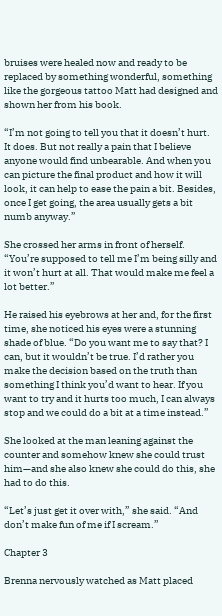bruises were healed now and ready to be replaced by something wonderful, something like the gorgeous tattoo Matt had designed and shown her from his book.

“I’m not going to tell you that it doesn’t hurt. It does. But not really a pain that I believe anyone would find unbearable. And when you can picture the final product and how it will look, it can help to ease the pain a bit. Besides, once I get going, the area usually gets a bit numb anyway.”

She crossed her arms in front of herself. “You’re supposed to tell me I’m being silly and it won’t hurt at all. That would make me feel a lot better.”

He raised his eyebrows at her and, for the first time, she noticed his eyes were a stunning shade of blue. “Do you want me to say that? I can, but it wouldn’t be true. I’d rather you make the decision based on the truth than something I think you’d want to hear. If you want to try and it hurts too much, I can always stop and we could do a bit at a time instead.”

She looked at the man leaning against the counter and somehow knew she could trust him—and she also knew she could do this, she had to do this.

“Let’s just get it over with,” she said. “And don’t make fun of me if I scream.”

Chapter 3

Brenna nervously watched as Matt placed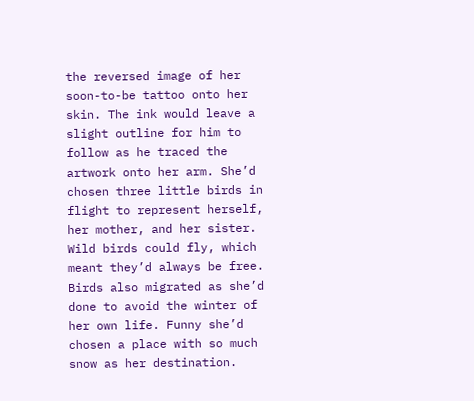the reversed image of her soon-to-be tattoo onto her skin. The ink would leave a slight outline for him to follow as he traced the artwork onto her arm. She’d chosen three little birds in flight to represent herself, her mother, and her sister. Wild birds could fly, which meant they’d always be free. Birds also migrated as she’d done to avoid the winter of her own life. Funny she’d chosen a place with so much snow as her destination.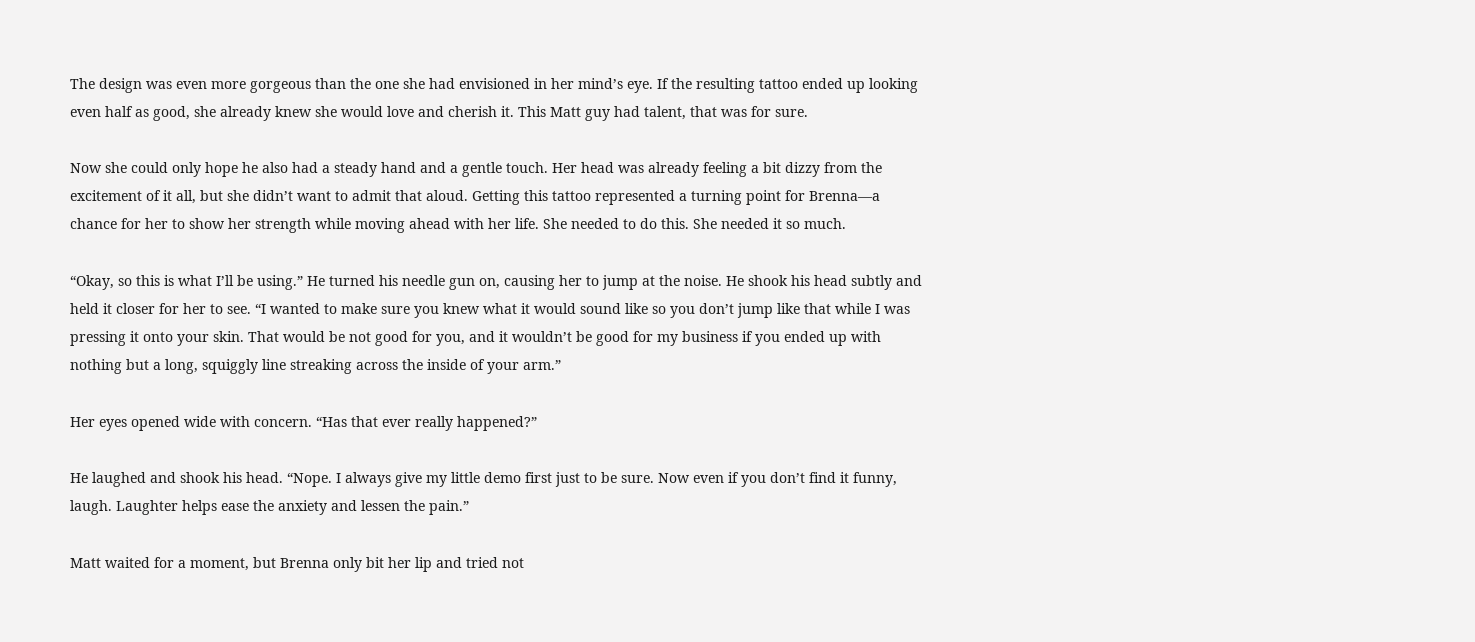The design was even more gorgeous than the one she had envisioned in her mind’s eye. If the resulting tattoo ended up looking even half as good, she already knew she would love and cherish it. This Matt guy had talent, that was for sure.

Now she could only hope he also had a steady hand and a gentle touch. Her head was already feeling a bit dizzy from the excitement of it all, but she didn’t want to admit that aloud. Getting this tattoo represented a turning point for Brenna—a chance for her to show her strength while moving ahead with her life. She needed to do this. She needed it so much.

“Okay, so this is what I’ll be using.” He turned his needle gun on, causing her to jump at the noise. He shook his head subtly and held it closer for her to see. “I wanted to make sure you knew what it would sound like so you don’t jump like that while I was pressing it onto your skin. That would be not good for you, and it wouldn’t be good for my business if you ended up with nothing but a long, squiggly line streaking across the inside of your arm.”

Her eyes opened wide with concern. “Has that ever really happened?”

He laughed and shook his head. “Nope. I always give my little demo first just to be sure. Now even if you don’t find it funny, laugh. Laughter helps ease the anxiety and lessen the pain.”

Matt waited for a moment, but Brenna only bit her lip and tried not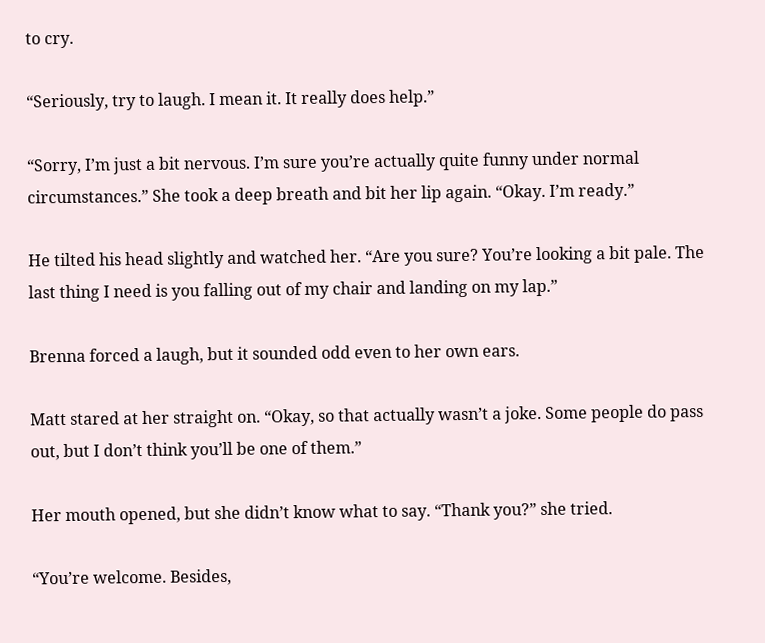to cry.

“Seriously, try to laugh. I mean it. It really does help.”

“Sorry, I’m just a bit nervous. I’m sure you’re actually quite funny under normal circumstances.” She took a deep breath and bit her lip again. “Okay. I’m ready.”

He tilted his head slightly and watched her. “Are you sure? You’re looking a bit pale. The last thing I need is you falling out of my chair and landing on my lap.”

Brenna forced a laugh, but it sounded odd even to her own ears.

Matt stared at her straight on. “Okay, so that actually wasn’t a joke. Some people do pass out, but I don’t think you’ll be one of them.”

Her mouth opened, but she didn’t know what to say. “Thank you?” she tried.

“You’re welcome. Besides,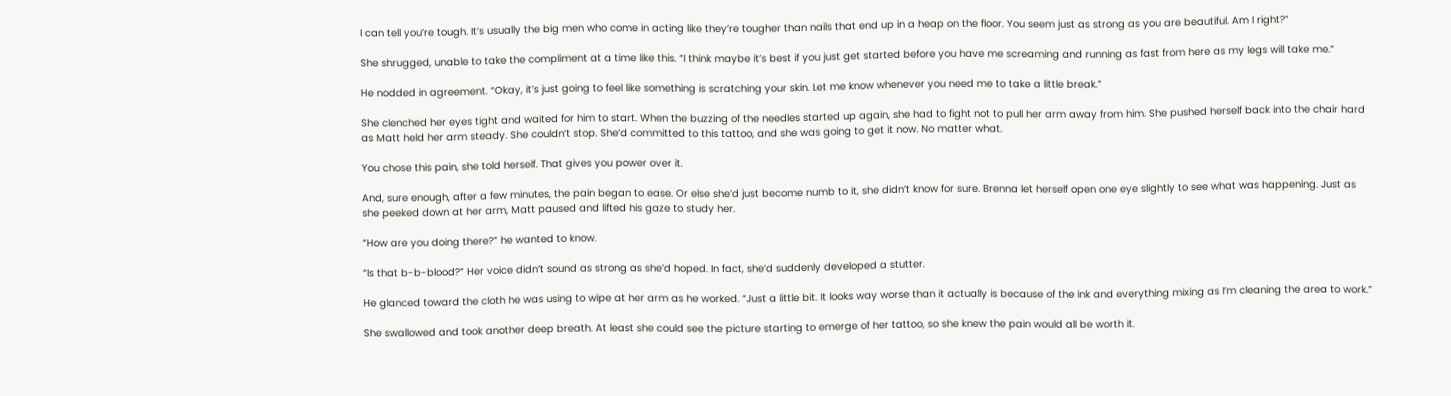I can tell you’re tough. It’s usually the big men who come in acting like they’re tougher than nails that end up in a heap on the floor. You seem just as strong as you are beautiful. Am I right?”

She shrugged, unable to take the compliment at a time like this. “I think maybe it’s best if you just get started before you have me screaming and running as fast from here as my legs will take me.”

He nodded in agreement. “Okay, it’s just going to feel like something is scratching your skin. Let me know whenever you need me to take a little break.”

She clenched her eyes tight and waited for him to start. When the buzzing of the needles started up again, she had to fight not to pull her arm away from him. She pushed herself back into the chair hard as Matt held her arm steady. She couldn’t stop. She’d committed to this tattoo, and she was going to get it now. No matter what.

You chose this pain, she told herself. That gives you power over it.

And, sure enough, after a few minutes, the pain began to ease. Or else she’d just become numb to it, she didn’t know for sure. Brenna let herself open one eye slightly to see what was happening. Just as she peeked down at her arm, Matt paused and lifted his gaze to study her.

“How are you doing there?” he wanted to know.

“Is that b-b-blood?” Her voice didn’t sound as strong as she’d hoped. In fact, she’d suddenly developed a stutter.

He glanced toward the cloth he was using to wipe at her arm as he worked. “Just a little bit. It looks way worse than it actually is because of the ink and everything mixing as I’m cleaning the area to work.”

She swallowed and took another deep breath. At least she could see the picture starting to emerge of her tattoo, so she knew the pain would all be worth it.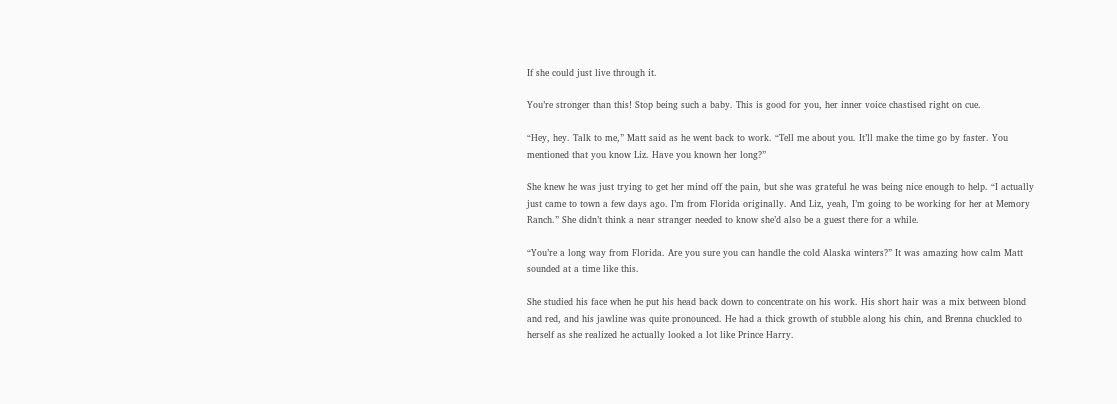If she could just live through it.

You’re stronger than this! Stop being such a baby. This is good for you, her inner voice chastised right on cue.

“Hey, hey. Talk to me,” Matt said as he went back to work. “Tell me about you. It’ll make the time go by faster. You mentioned that you know Liz. Have you known her long?”

She knew he was just trying to get her mind off the pain, but she was grateful he was being nice enough to help. “I actually just came to town a few days ago. I’m from Florida originally. And Liz, yeah, I’m going to be working for her at Memory Ranch.” She didn’t think a near stranger needed to know she’d also be a guest there for a while.

“You’re a long way from Florida. Are you sure you can handle the cold Alaska winters?” It was amazing how calm Matt sounded at a time like this.

She studied his face when he put his head back down to concentrate on his work. His short hair was a mix between blond and red, and his jawline was quite pronounced. He had a thick growth of stubble along his chin, and Brenna chuckled to herself as she realized he actually looked a lot like Prince Harry.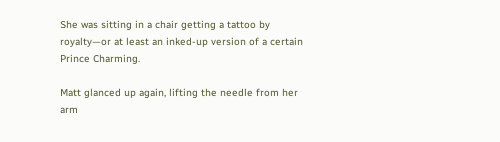She was sitting in a chair getting a tattoo by royalty—or at least an inked-up version of a certain Prince Charming.

Matt glanced up again, lifting the needle from her arm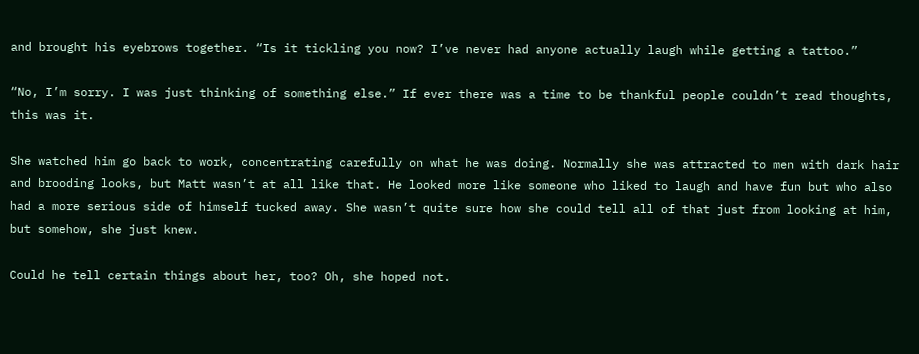and brought his eyebrows together. “Is it tickling you now? I’ve never had anyone actually laugh while getting a tattoo.”

“No, I’m sorry. I was just thinking of something else.” If ever there was a time to be thankful people couldn’t read thoughts, this was it.

She watched him go back to work, concentrating carefully on what he was doing. Normally she was attracted to men with dark hair and brooding looks, but Matt wasn’t at all like that. He looked more like someone who liked to laugh and have fun but who also had a more serious side of himself tucked away. She wasn’t quite sure how she could tell all of that just from looking at him, but somehow, she just knew.

Could he tell certain things about her, too? Oh, she hoped not.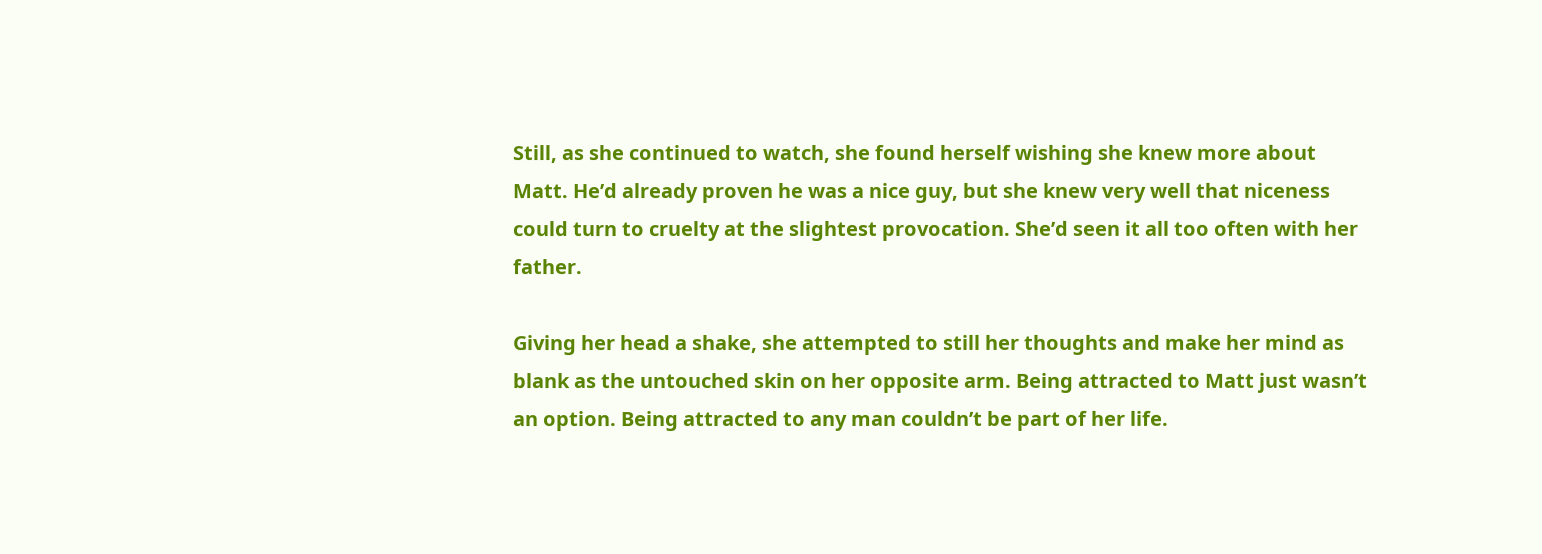Still, as she continued to watch, she found herself wishing she knew more about Matt. He’d already proven he was a nice guy, but she knew very well that niceness could turn to cruelty at the slightest provocation. She’d seen it all too often with her father.

Giving her head a shake, she attempted to still her thoughts and make her mind as blank as the untouched skin on her opposite arm. Being attracted to Matt just wasn’t an option. Being attracted to any man couldn’t be part of her life.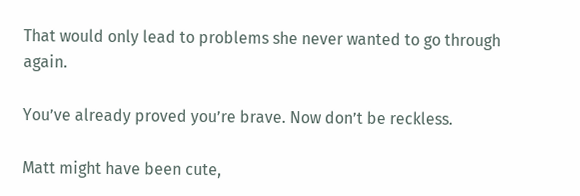That would only lead to problems she never wanted to go through again.

You’ve already proved you’re brave. Now don’t be reckless.

Matt might have been cute,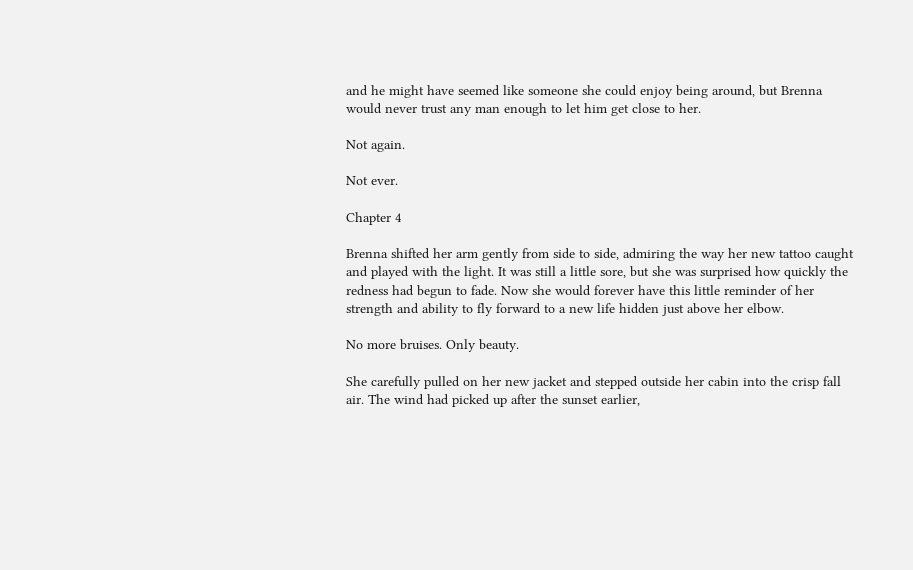and he might have seemed like someone she could enjoy being around, but Brenna would never trust any man enough to let him get close to her.

Not again.

Not ever.

Chapter 4

Brenna shifted her arm gently from side to side, admiring the way her new tattoo caught and played with the light. It was still a little sore, but she was surprised how quickly the redness had begun to fade. Now she would forever have this little reminder of her strength and ability to fly forward to a new life hidden just above her elbow.

No more bruises. Only beauty.

She carefully pulled on her new jacket and stepped outside her cabin into the crisp fall air. The wind had picked up after the sunset earlier,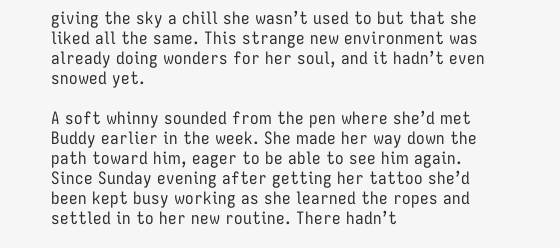giving the sky a chill she wasn’t used to but that she liked all the same. This strange new environment was already doing wonders for her soul, and it hadn’t even snowed yet.

A soft whinny sounded from the pen where she’d met Buddy earlier in the week. She made her way down the path toward him, eager to be able to see him again. Since Sunday evening after getting her tattoo she’d been kept busy working as she learned the ropes and settled in to her new routine. There hadn’t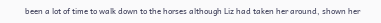been a lot of time to walk down to the horses although Liz had taken her around, shown her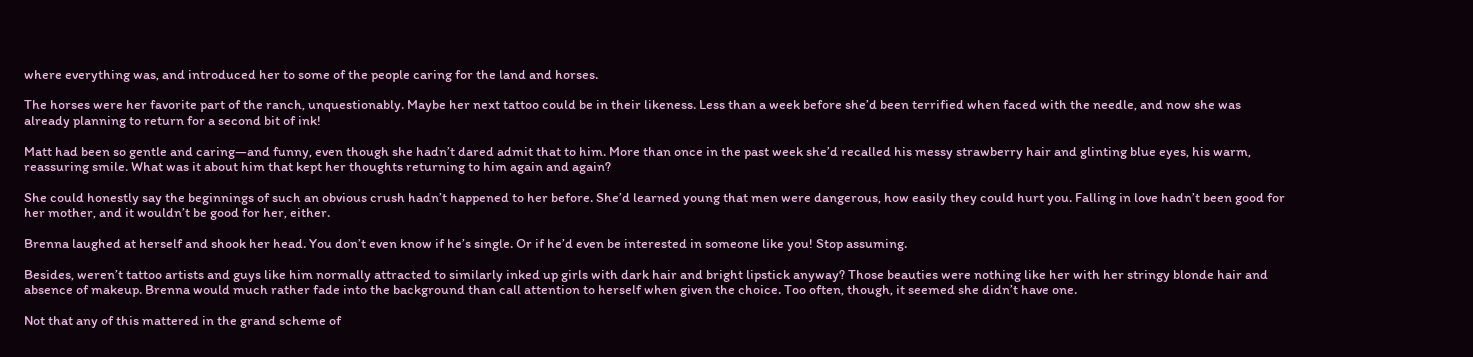where everything was, and introduced her to some of the people caring for the land and horses.

The horses were her favorite part of the ranch, unquestionably. Maybe her next tattoo could be in their likeness. Less than a week before she’d been terrified when faced with the needle, and now she was already planning to return for a second bit of ink!

Matt had been so gentle and caring—and funny, even though she hadn’t dared admit that to him. More than once in the past week she’d recalled his messy strawberry hair and glinting blue eyes, his warm, reassuring smile. What was it about him that kept her thoughts returning to him again and again?

She could honestly say the beginnings of such an obvious crush hadn’t happened to her before. She’d learned young that men were dangerous, how easily they could hurt you. Falling in love hadn’t been good for her mother, and it wouldn’t be good for her, either.

Brenna laughed at herself and shook her head. You don’t even know if he’s single. Or if he’d even be interested in someone like you! Stop assuming.

Besides, weren’t tattoo artists and guys like him normally attracted to similarly inked up girls with dark hair and bright lipstick anyway? Those beauties were nothing like her with her stringy blonde hair and absence of makeup. Brenna would much rather fade into the background than call attention to herself when given the choice. Too often, though, it seemed she didn’t have one.

Not that any of this mattered in the grand scheme of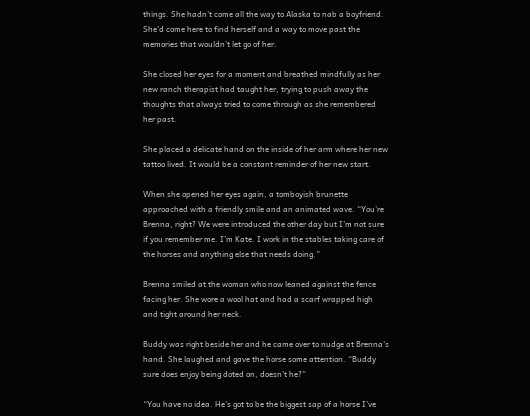things. She hadn’t come all the way to Alaska to nab a boyfriend. She’d come here to find herself and a way to move past the memories that wouldn’t let go of her.

She closed her eyes for a moment and breathed mindfully as her new ranch therapist had taught her, trying to push away the thoughts that always tried to come through as she remembered her past.

She placed a delicate hand on the inside of her arm where her new tattoo lived. It would be a constant reminder of her new start.

When she opened her eyes again, a tomboyish brunette approached with a friendly smile and an animated wave. “You’re Brenna, right? We were introduced the other day but I’m not sure if you remember me. I’m Kate. I work in the stables taking care of the horses and anything else that needs doing.”

Brenna smiled at the woman who now leaned against the fence facing her. She wore a wool hat and had a scarf wrapped high and tight around her neck.

Buddy was right beside her and he came over to nudge at Brenna’s hand. She laughed and gave the horse some attention. “Buddy sure does enjoy being doted on, doesn’t he?”

“You have no idea. He’s got to be the biggest sap of a horse I’ve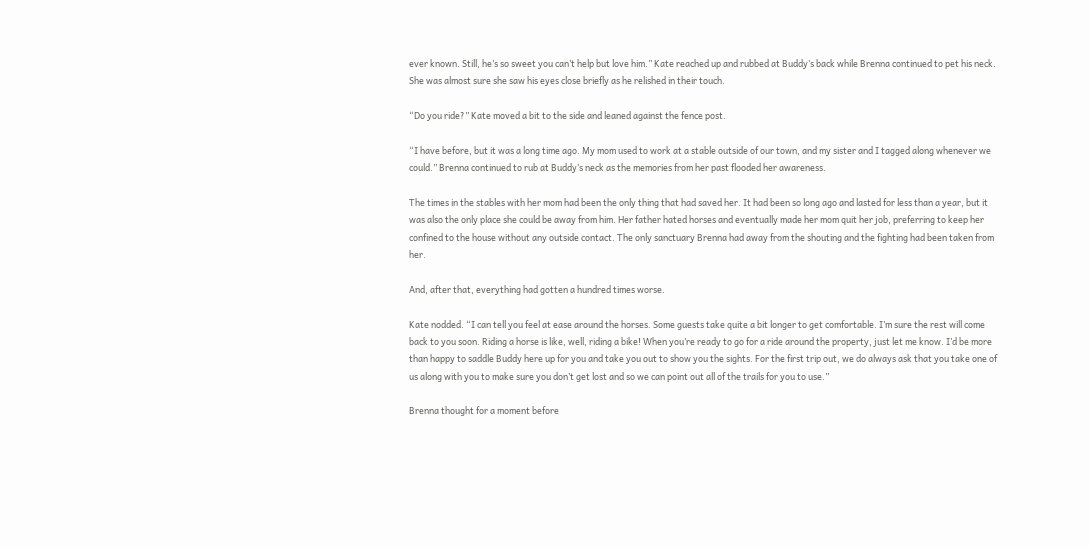ever known. Still, he’s so sweet you can’t help but love him.” Kate reached up and rubbed at Buddy’s back while Brenna continued to pet his neck. She was almost sure she saw his eyes close briefly as he relished in their touch.

“Do you ride?” Kate moved a bit to the side and leaned against the fence post.

“I have before, but it was a long time ago. My mom used to work at a stable outside of our town, and my sister and I tagged along whenever we could.” Brenna continued to rub at Buddy’s neck as the memories from her past flooded her awareness.

The times in the stables with her mom had been the only thing that had saved her. It had been so long ago and lasted for less than a year, but it was also the only place she could be away from him. Her father hated horses and eventually made her mom quit her job, preferring to keep her confined to the house without any outside contact. The only sanctuary Brenna had away from the shouting and the fighting had been taken from her.

And, after that, everything had gotten a hundred times worse.

Kate nodded. “I can tell you feel at ease around the horses. Some guests take quite a bit longer to get comfortable. I’m sure the rest will come back to you soon. Riding a horse is like, well, riding a bike! When you’re ready to go for a ride around the property, just let me know. I’d be more than happy to saddle Buddy here up for you and take you out to show you the sights. For the first trip out, we do always ask that you take one of us along with you to make sure you don’t get lost and so we can point out all of the trails for you to use.”

Brenna thought for a moment before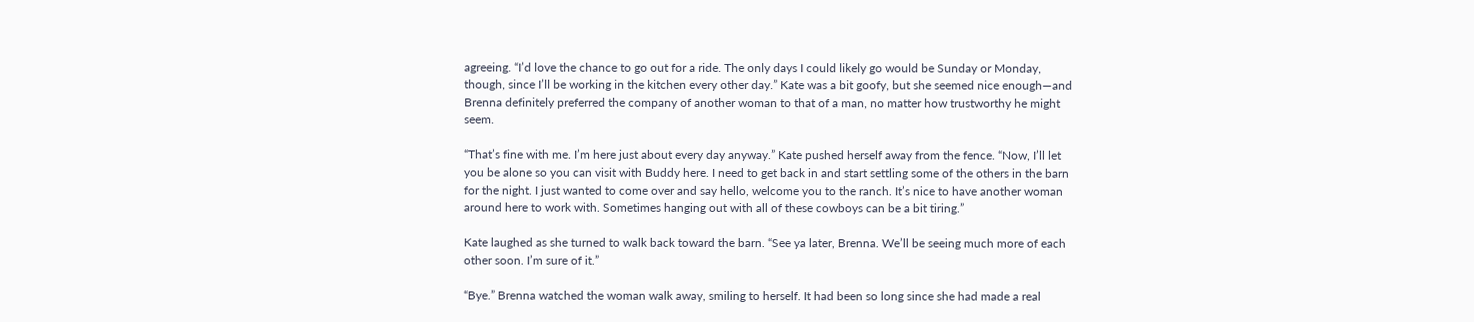agreeing. “I’d love the chance to go out for a ride. The only days I could likely go would be Sunday or Monday, though, since I’ll be working in the kitchen every other day.” Kate was a bit goofy, but she seemed nice enough—and Brenna definitely preferred the company of another woman to that of a man, no matter how trustworthy he might seem.

“That’s fine with me. I’m here just about every day anyway.” Kate pushed herself away from the fence. “Now, I’ll let you be alone so you can visit with Buddy here. I need to get back in and start settling some of the others in the barn for the night. I just wanted to come over and say hello, welcome you to the ranch. It’s nice to have another woman around here to work with. Sometimes hanging out with all of these cowboys can be a bit tiring.”

Kate laughed as she turned to walk back toward the barn. “See ya later, Brenna. We’ll be seeing much more of each other soon. I’m sure of it.”

“Bye.” Brenna watched the woman walk away, smiling to herself. It had been so long since she had made a real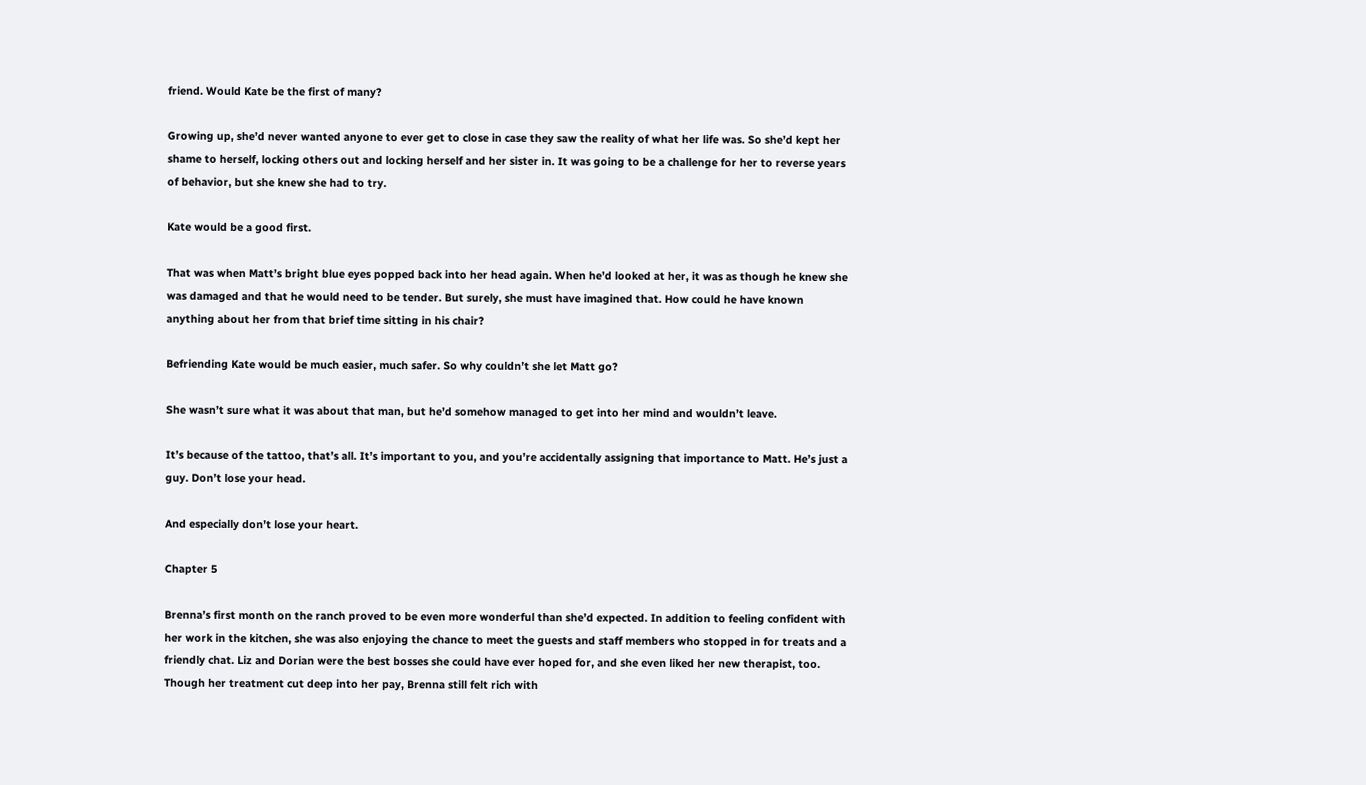friend. Would Kate be the first of many?

Growing up, she’d never wanted anyone to ever get to close in case they saw the reality of what her life was. So she’d kept her shame to herself, locking others out and locking herself and her sister in. It was going to be a challenge for her to reverse years of behavior, but she knew she had to try.

Kate would be a good first.

That was when Matt’s bright blue eyes popped back into her head again. When he’d looked at her, it was as though he knew she was damaged and that he would need to be tender. But surely, she must have imagined that. How could he have known anything about her from that brief time sitting in his chair?

Befriending Kate would be much easier, much safer. So why couldn’t she let Matt go?

She wasn’t sure what it was about that man, but he’d somehow managed to get into her mind and wouldn’t leave.

It’s because of the tattoo, that’s all. It’s important to you, and you’re accidentally assigning that importance to Matt. He’s just a guy. Don’t lose your head.

And especially don’t lose your heart.

Chapter 5

Brenna’s first month on the ranch proved to be even more wonderful than she’d expected. In addition to feeling confident with her work in the kitchen, she was also enjoying the chance to meet the guests and staff members who stopped in for treats and a friendly chat. Liz and Dorian were the best bosses she could have ever hoped for, and she even liked her new therapist, too. Though her treatment cut deep into her pay, Brenna still felt rich with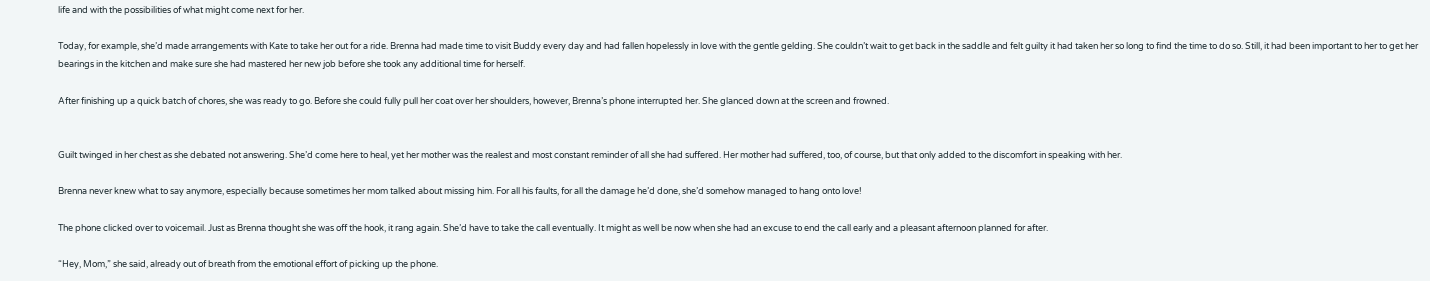life and with the possibilities of what might come next for her.

Today, for example, she’d made arrangements with Kate to take her out for a ride. Brenna had made time to visit Buddy every day and had fallen hopelessly in love with the gentle gelding. She couldn’t wait to get back in the saddle and felt guilty it had taken her so long to find the time to do so. Still, it had been important to her to get her bearings in the kitchen and make sure she had mastered her new job before she took any additional time for herself.

After finishing up a quick batch of chores, she was ready to go. Before she could fully pull her coat over her shoulders, however, Brenna’s phone interrupted her. She glanced down at the screen and frowned.


Guilt twinged in her chest as she debated not answering. She’d come here to heal, yet her mother was the realest and most constant reminder of all she had suffered. Her mother had suffered, too, of course, but that only added to the discomfort in speaking with her.

Brenna never knew what to say anymore, especially because sometimes her mom talked about missing him. For all his faults, for all the damage he’d done, she’d somehow managed to hang onto love!

The phone clicked over to voicemail. Just as Brenna thought she was off the hook, it rang again. She’d have to take the call eventually. It might as well be now when she had an excuse to end the call early and a pleasant afternoon planned for after.

“Hey, Mom,” she said, already out of breath from the emotional effort of picking up the phone.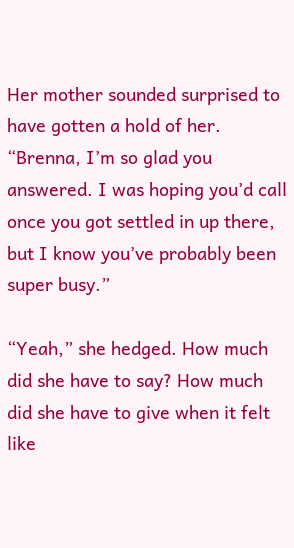Her mother sounded surprised to have gotten a hold of her. “Brenna, I’m so glad you answered. I was hoping you’d call once you got settled in up there, but I know you’ve probably been super busy.”

“Yeah,” she hedged. How much did she have to say? How much did she have to give when it felt like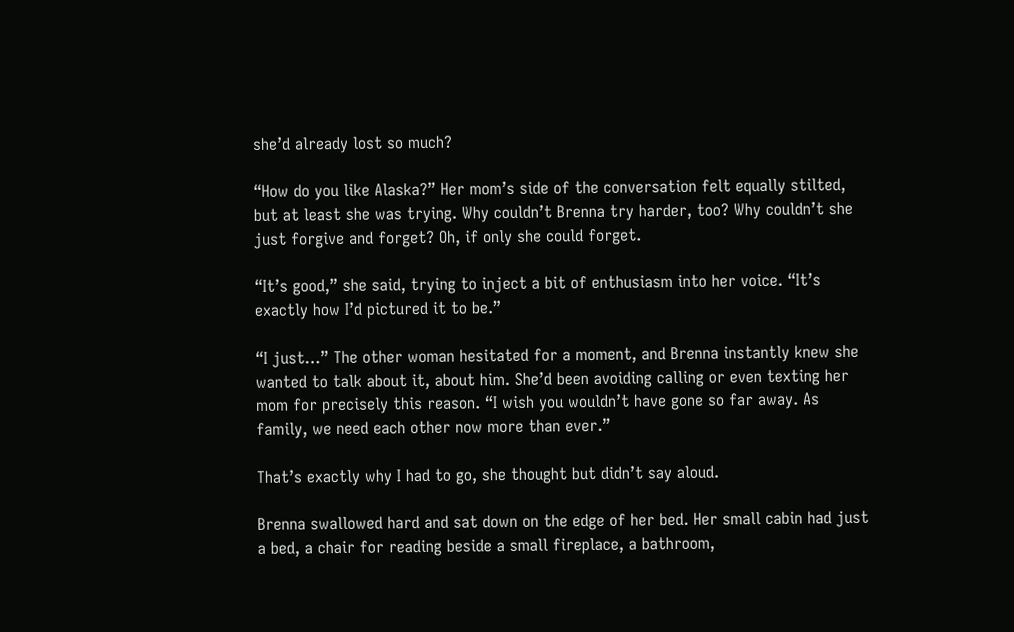she’d already lost so much?

“How do you like Alaska?” Her mom’s side of the conversation felt equally stilted, but at least she was trying. Why couldn’t Brenna try harder, too? Why couldn’t she just forgive and forget? Oh, if only she could forget.

“It’s good,” she said, trying to inject a bit of enthusiasm into her voice. “It’s exactly how I’d pictured it to be.”

“I just…” The other woman hesitated for a moment, and Brenna instantly knew she wanted to talk about it, about him. She’d been avoiding calling or even texting her mom for precisely this reason. “I wish you wouldn’t have gone so far away. As family, we need each other now more than ever.”

That’s exactly why I had to go, she thought but didn’t say aloud.

Brenna swallowed hard and sat down on the edge of her bed. Her small cabin had just a bed, a chair for reading beside a small fireplace, a bathroom,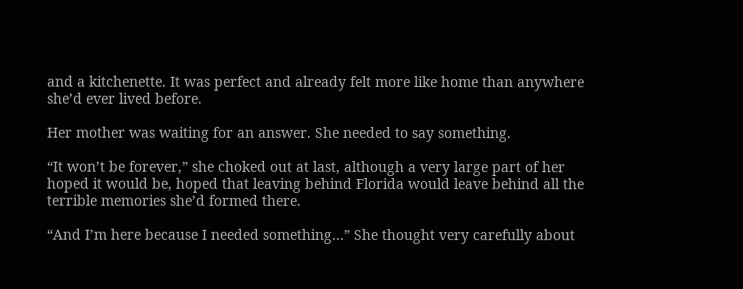and a kitchenette. It was perfect and already felt more like home than anywhere she’d ever lived before.

Her mother was waiting for an answer. She needed to say something.

“It won’t be forever,” she choked out at last, although a very large part of her hoped it would be, hoped that leaving behind Florida would leave behind all the terrible memories she’d formed there.

“And I’m here because I needed something…” She thought very carefully about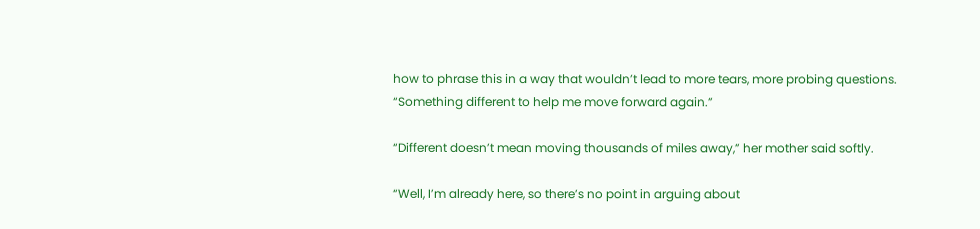how to phrase this in a way that wouldn’t lead to more tears, more probing questions. “Something different to help me move forward again.”

“Different doesn’t mean moving thousands of miles away,” her mother said softly.

“Well, I’m already here, so there’s no point in arguing about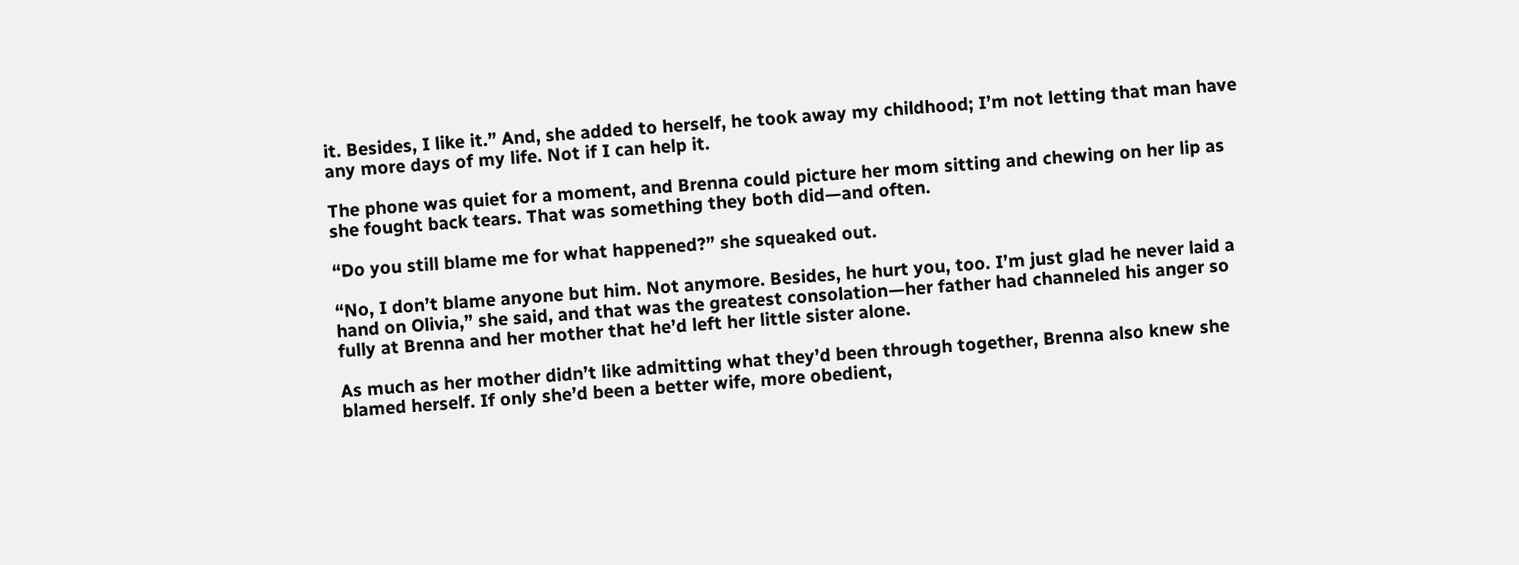it. Besides, I like it.” And, she added to herself, he took away my childhood; I’m not letting that man have any more days of my life. Not if I can help it.

The phone was quiet for a moment, and Brenna could picture her mom sitting and chewing on her lip as she fought back tears. That was something they both did—and often.

“Do you still blame me for what happened?” she squeaked out.

“No, I don’t blame anyone but him. Not anymore. Besides, he hurt you, too. I’m just glad he never laid a hand on Olivia,” she said, and that was the greatest consolation—her father had channeled his anger so fully at Brenna and her mother that he’d left her little sister alone.

As much as her mother didn’t like admitting what they’d been through together, Brenna also knew she blamed herself. If only she’d been a better wife, more obedient,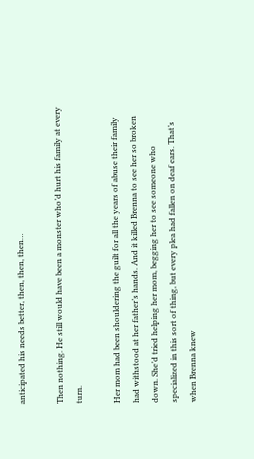anticipated his needs better, then, then, then…

Then nothing. He still would have been a monster who’d hurt his family at every turn.

Her mom had been shouldering the guilt for all the years of abuse their family had withstood at her father’s hands. And it killed Brenna to see her so broken down. She’d tried helping her mom, begging her to see someone who specialized in this sort of thing, but every plea had fallen on deaf ears. That’s when Brenna knew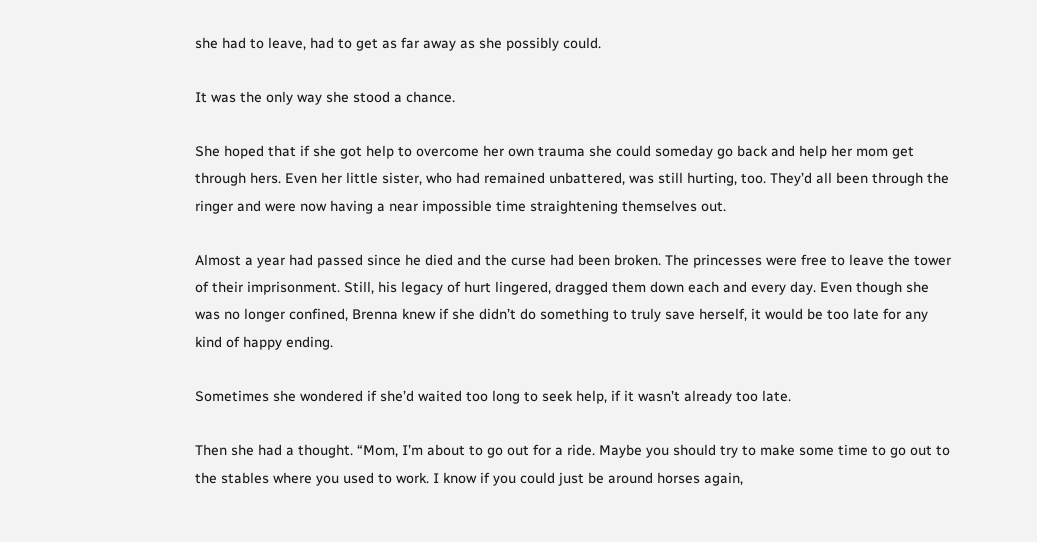she had to leave, had to get as far away as she possibly could.

It was the only way she stood a chance.

She hoped that if she got help to overcome her own trauma she could someday go back and help her mom get through hers. Even her little sister, who had remained unbattered, was still hurting, too. They’d all been through the ringer and were now having a near impossible time straightening themselves out.

Almost a year had passed since he died and the curse had been broken. The princesses were free to leave the tower of their imprisonment. Still, his legacy of hurt lingered, dragged them down each and every day. Even though she was no longer confined, Brenna knew if she didn’t do something to truly save herself, it would be too late for any kind of happy ending.

Sometimes she wondered if she’d waited too long to seek help, if it wasn’t already too late.

Then she had a thought. “Mom, I’m about to go out for a ride. Maybe you should try to make some time to go out to the stables where you used to work. I know if you could just be around horses again,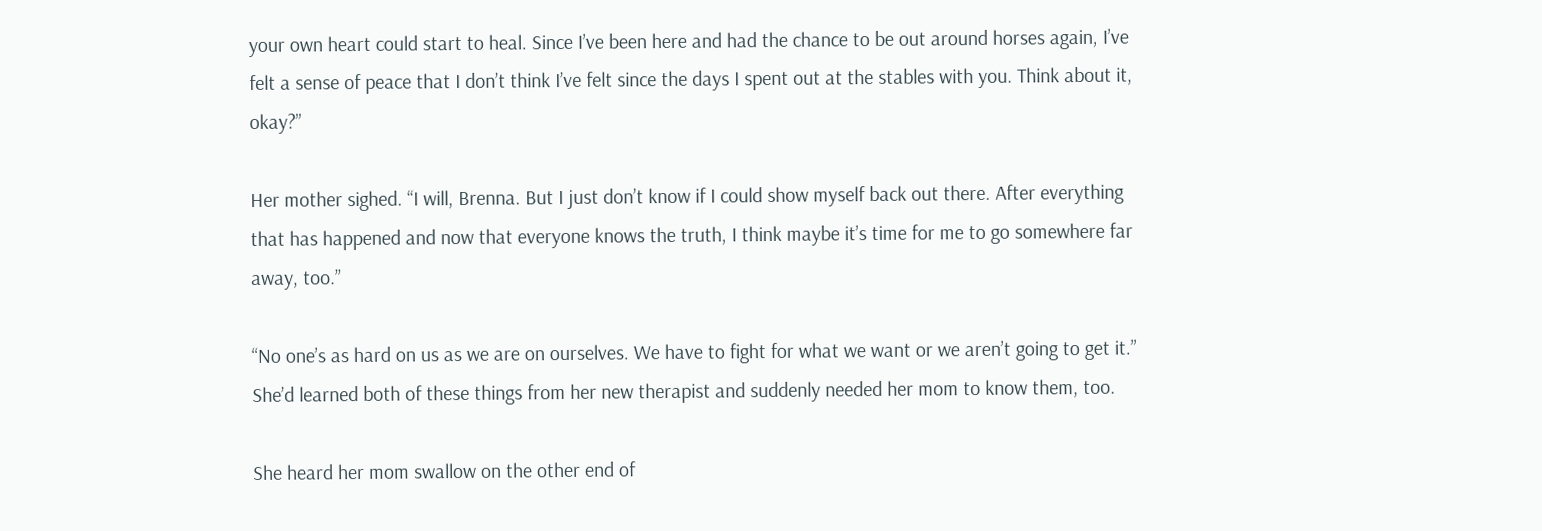your own heart could start to heal. Since I’ve been here and had the chance to be out around horses again, I’ve felt a sense of peace that I don’t think I’ve felt since the days I spent out at the stables with you. Think about it, okay?”

Her mother sighed. “I will, Brenna. But I just don’t know if I could show myself back out there. After everything that has happened and now that everyone knows the truth, I think maybe it’s time for me to go somewhere far away, too.”

“No one’s as hard on us as we are on ourselves. We have to fight for what we want or we aren’t going to get it.” She’d learned both of these things from her new therapist and suddenly needed her mom to know them, too.

She heard her mom swallow on the other end of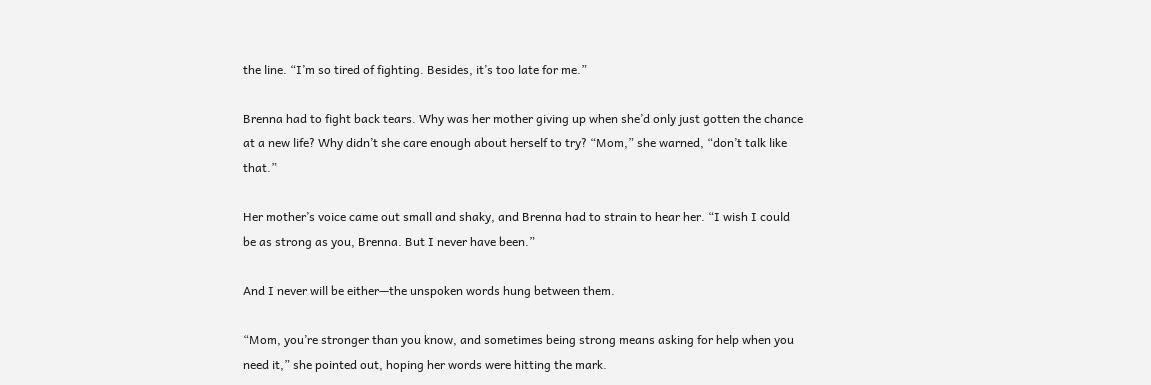the line. “I’m so tired of fighting. Besides, it’s too late for me.”

Brenna had to fight back tears. Why was her mother giving up when she’d only just gotten the chance at a new life? Why didn’t she care enough about herself to try? “Mom,” she warned, “don’t talk like that.”

Her mother’s voice came out small and shaky, and Brenna had to strain to hear her. “I wish I could be as strong as you, Brenna. But I never have been.”

And I never will be either—the unspoken words hung between them.

“Mom, you’re stronger than you know, and sometimes being strong means asking for help when you need it,” she pointed out, hoping her words were hitting the mark.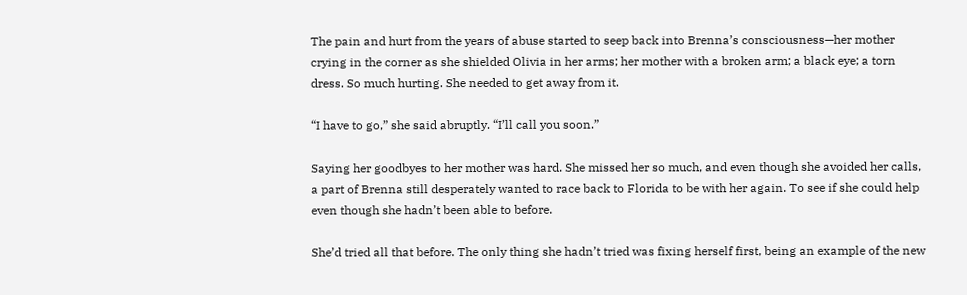The pain and hurt from the years of abuse started to seep back into Brenna’s consciousness—her mother crying in the corner as she shielded Olivia in her arms; her mother with a broken arm; a black eye; a torn dress. So much hurting. She needed to get away from it.

“I have to go,” she said abruptly. “I’ll call you soon.”

Saying her goodbyes to her mother was hard. She missed her so much, and even though she avoided her calls, a part of Brenna still desperately wanted to race back to Florida to be with her again. To see if she could help even though she hadn’t been able to before.

She’d tried all that before. The only thing she hadn’t tried was fixing herself first, being an example of the new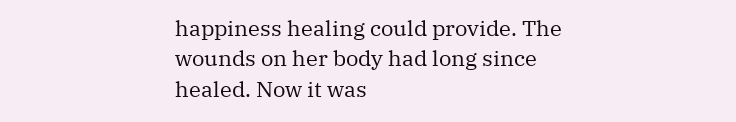happiness healing could provide. The wounds on her body had long since healed. Now it was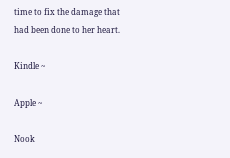time to fix the damage that had been done to her heart.

Kindle ~

Apple ~

Nook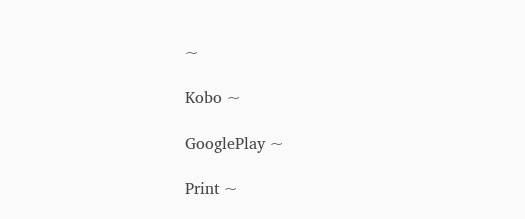~

Kobo ~

GooglePlay ~

Print ~